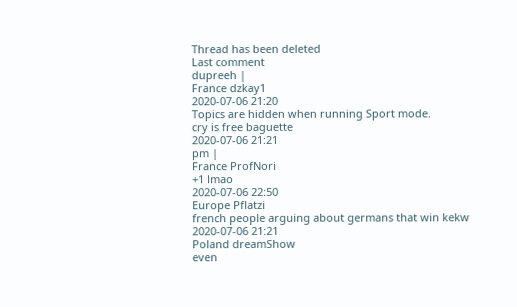Thread has been deleted
Last comment
dupreeh |
France dzkay1
2020-07-06 21:20
Topics are hidden when running Sport mode.
cry is free baguette
2020-07-06 21:21
pm |
France ProfNori
+1 lmao
2020-07-06 22:50
Europe Pflatzi
french people arguing about germans that win kekw
2020-07-06 21:21
Poland dreamShow
even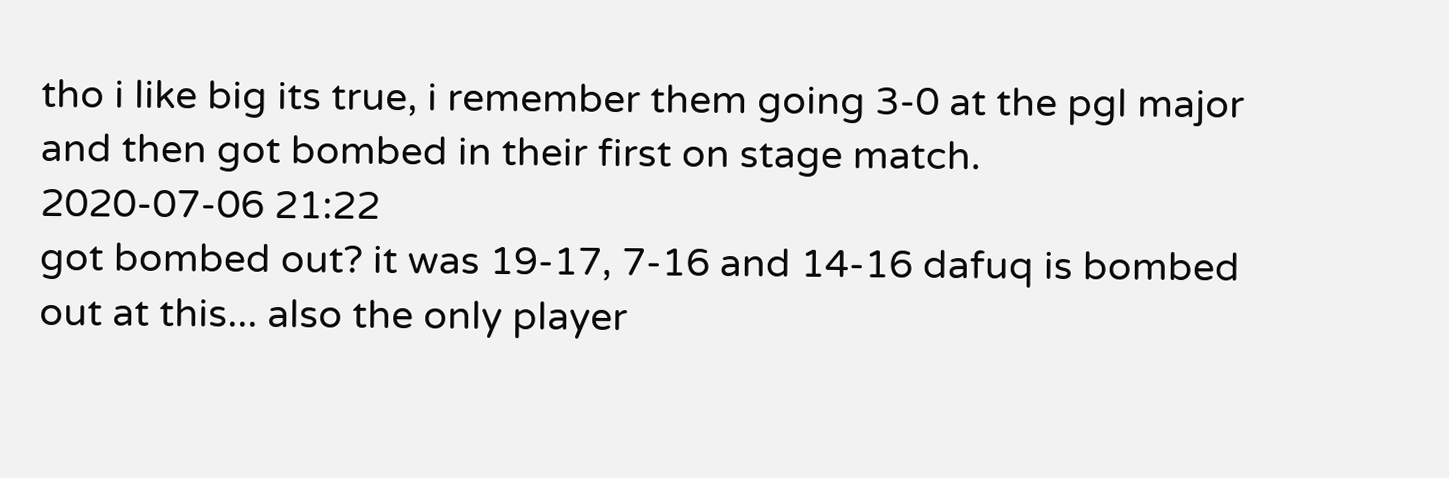tho i like big its true, i remember them going 3-0 at the pgl major and then got bombed in their first on stage match.
2020-07-06 21:22
got bombed out? it was 19-17, 7-16 and 14-16 dafuq is bombed out at this... also the only player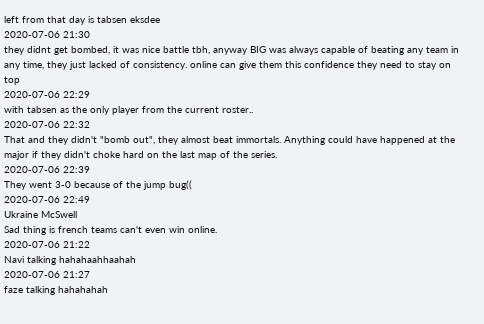left from that day is tabsen eksdee
2020-07-06 21:30
they didnt get bombed, it was nice battle tbh, anyway BIG was always capable of beating any team in any time, they just lacked of consistency. online can give them this confidence they need to stay on top
2020-07-06 22:29
with tabsen as the only player from the current roster..
2020-07-06 22:32
That and they didn't "bomb out", they almost beat immortals. Anything could have happened at the major if they didn't choke hard on the last map of the series.
2020-07-06 22:39
They went 3-0 because of the jump bug((
2020-07-06 22:49
Ukraine McSwell
Sad thing is french teams can't even win online.
2020-07-06 21:22
Navi talking hahahaahhaahah
2020-07-06 21:27
faze talking hahahahah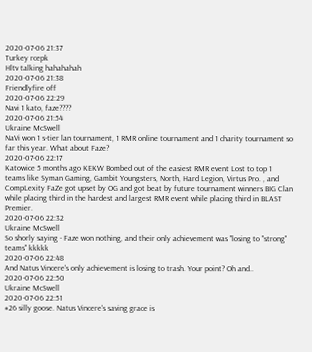2020-07-06 21:37
Turkey rcepk
Hltv talking hahahahah
2020-07-06 21:38
Friendlyfire off
2020-07-06 22:29
Navi 1 kato, faze????
2020-07-06 21:54
Ukraine McSwell
NaVi won 1 s-tier lan tournament, 1 RMR online tournament and 1 charity tournament so far this year. What about Faze?
2020-07-06 22:17
Katowice 5 months ago KEKW Bombed out of the easiest RMR event Lost to top 1 teams like Syman Gaming, Gambit Youngsters, North, Hard Legion, Virtus Pro. , and CompLexity FaZe got upset by OG and got beat by future tournament winners BIG Clan while placing third in the hardest and largest RMR event while placing third in BLAST Premier.
2020-07-06 22:32
Ukraine McSwell
So shorly saying - Faze won nothing, and their only achievement was "losing to "strong" teams" kkkkk
2020-07-06 22:48
And Natus Vincere's only achievement is losing to trash. Your point? Oh and..
2020-07-06 22:50
Ukraine McSwell
2020-07-06 22:51
#26 silly goose. Natus Vincere's saving grace is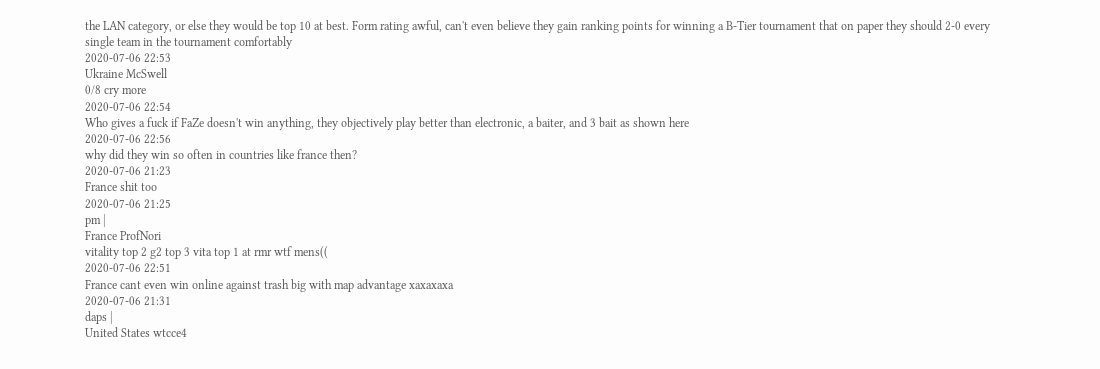the LAN category, or else they would be top 10 at best. Form rating awful, can't even believe they gain ranking points for winning a B-Tier tournament that on paper they should 2-0 every single team in the tournament comfortably
2020-07-06 22:53
Ukraine McSwell
0/8 cry more
2020-07-06 22:54
Who gives a fuck if FaZe doesn't win anything, they objectively play better than electronic, a baiter, and 3 bait as shown here
2020-07-06 22:56
why did they win so often in countries like france then?
2020-07-06 21:23
France shit too
2020-07-06 21:25
pm |
France ProfNori
vitality top 2 g2 top 3 vita top 1 at rmr wtf mens((
2020-07-06 22:51
France cant even win online against trash big with map advantage xaxaxaxa
2020-07-06 21:31
daps |
United States wtcce4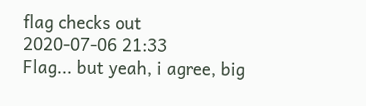flag checks out
2020-07-06 21:33
Flag... but yeah, i agree, big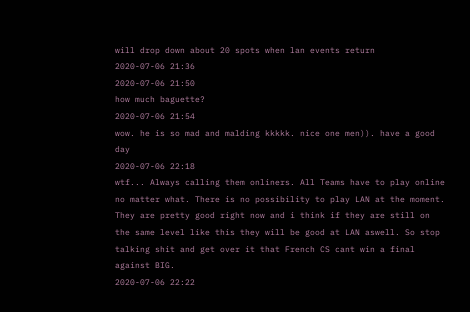will drop down about 20 spots when lan events return
2020-07-06 21:36
2020-07-06 21:50
how much baguette?
2020-07-06 21:54
wow. he is so mad and malding kkkkk. nice one men)). have a good day
2020-07-06 22:18
wtf... Always calling them onliners. All Teams have to play online no matter what. There is no possibility to play LAN at the moment. They are pretty good right now and i think if they are still on the same level like this they will be good at LAN aswell. So stop talking shit and get over it that French CS cant win a final against BIG.
2020-07-06 22:22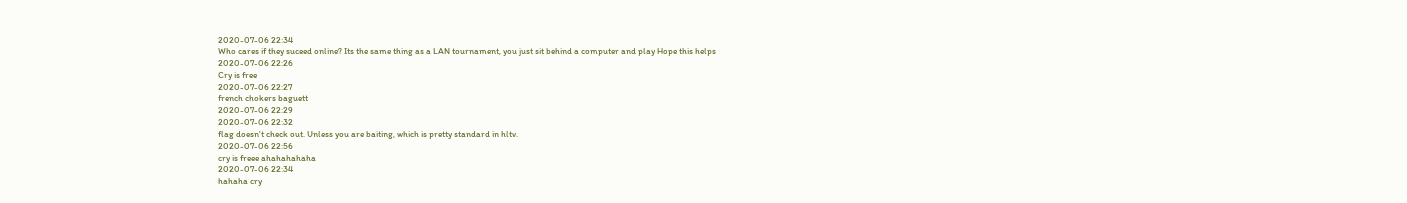2020-07-06 22:34
Who cares if they suceed online? Its the same thing as a LAN tournament, you just sit behind a computer and play Hope this helps
2020-07-06 22:26
Cry is free
2020-07-06 22:27
french chokers baguett
2020-07-06 22:29
2020-07-06 22:32
flag doesn't check out. Unless you are baiting, which is pretty standard in hltv.
2020-07-06 22:56
cry is freee ahahahahaha
2020-07-06 22:34
hahaha cry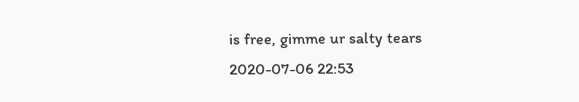is free, gimme ur salty tears
2020-07-06 22:53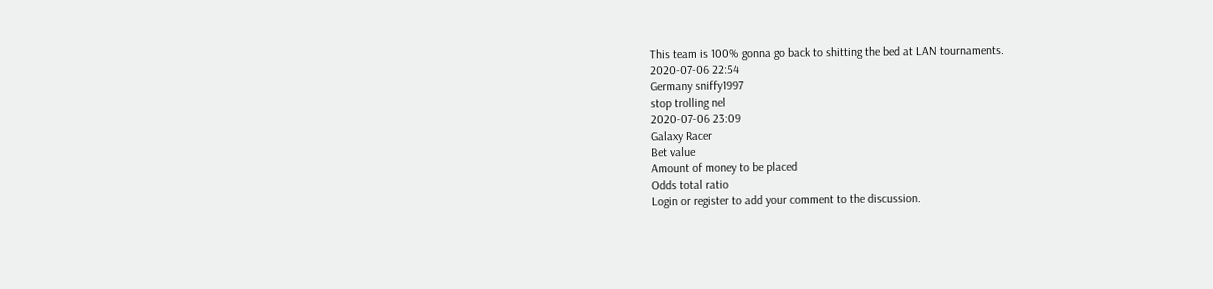This team is 100% gonna go back to shitting the bed at LAN tournaments.
2020-07-06 22:54
Germany sniffy1997
stop trolling nel
2020-07-06 23:09
Galaxy Racer
Bet value
Amount of money to be placed
Odds total ratio
Login or register to add your comment to the discussion.